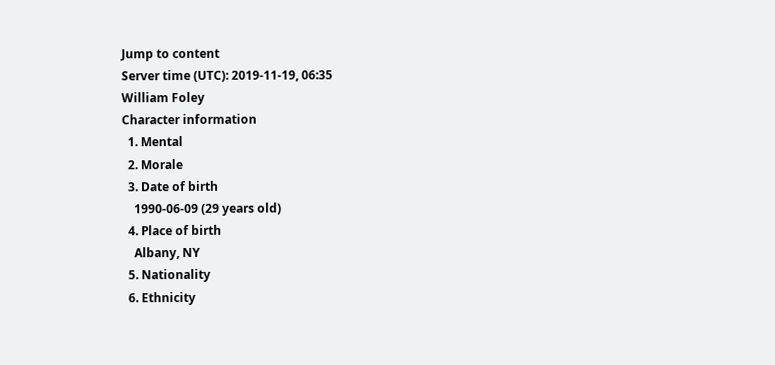Jump to content
Server time (UTC): 2019-11-19, 06:35
William Foley
Character information
  1. Mental
  2. Morale
  3. Date of birth
    1990-06-09 (29 years old)
  4. Place of birth
    Albany, NY
  5. Nationality
  6. Ethnicity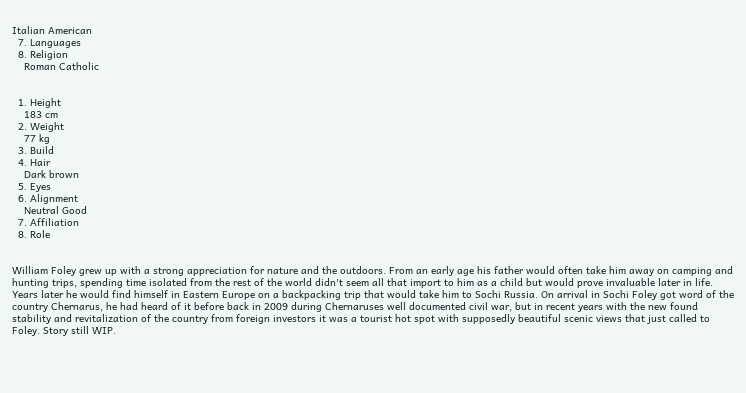Italian American
  7. Languages
  8. Religion
    Roman Catholic


  1. Height
    183 cm
  2. Weight
    77 kg
  3. Build
  4. Hair
    Dark brown
  5. Eyes
  6. Alignment
    Neutral Good
  7. Affiliation
  8. Role


William Foley grew up with a strong appreciation for nature and the outdoors. From an early age his father would often take him away on camping and hunting trips, spending time isolated from the rest of the world didn't seem all that import to him as a child but would prove invaluable later in life. Years later he would find himself in Eastern Europe on a backpacking trip that would take him to Sochi Russia. On arrival in Sochi Foley got word of the country Chernarus, he had heard of it before back in 2009 during Chernaruses well documented civil war, but in recent years with the new found stability and revitalization of the country from foreign investors it was a tourist hot spot with supposedly beautiful scenic views that just called to Foley. Story still WIP.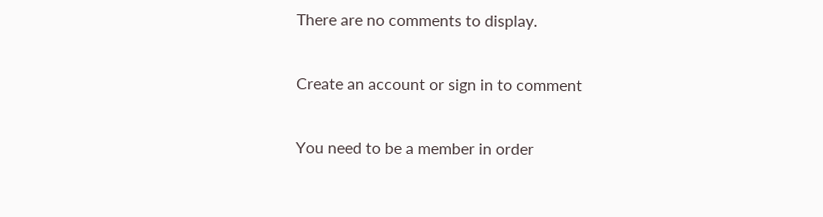There are no comments to display.

Create an account or sign in to comment

You need to be a member in order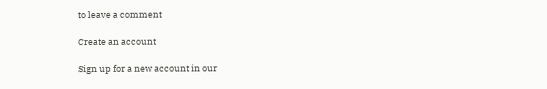to leave a comment

Create an account

Sign up for a new account in our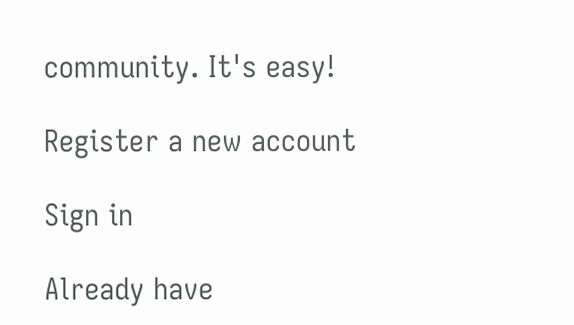community. It's easy!

Register a new account

Sign in

Already have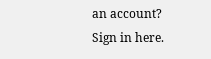an account? Sign in here.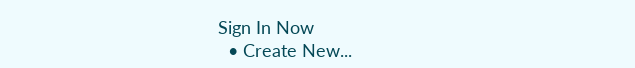Sign In Now
  • Create New...